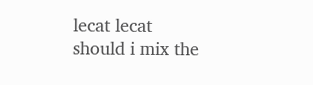lecat lecat
should i mix the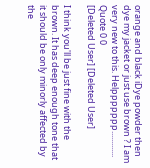orange and black iDye powder then dye my jacket or just use brown ? I am very new to this. Helppppppp.............
Quote 0 0
[Deleted User] [Deleted User]

I think you'll be just fine with the brown. It has deep enough tone that it should be only minorly affected by the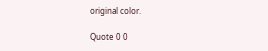original color.

Quote 0 0